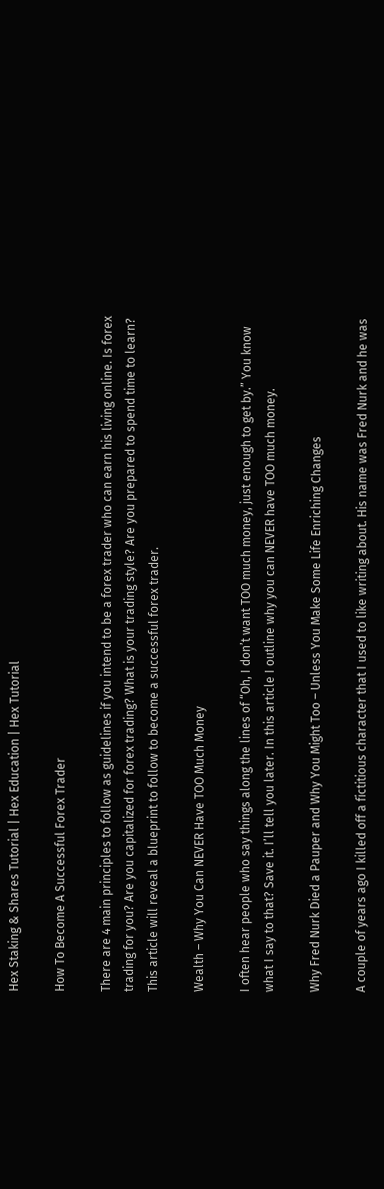Hex Staking & Shares Tutorial | Hex Education | Hex Tutorial

How To Become A Successful Forex Trader

There are 4 main principles to follow as guidelines if you intend to be a forex trader who can earn his living online. Is forex trading for you? Are you capitalized for forex trading? What is your trading style? Are you prepared to spend time to learn? This article will reveal a blueprint to follow to become a successful forex trader.

Wealth – Why You Can NEVER Have TOO Much Money

I often hear people who say things along the lines of “Oh, I don’t want TOO much money, just enough to get by.” You know what I say to that? Save it. I’ll tell you later. In this article I outline why you can NEVER have TOO much money.

Why Fred Nurk Died a Pauper and Why You Might Too – Unless You Make Some Life Enriching Changes

A couple of years ago I killed off a fictitious character that I used to like writing about. His name was Fred Nurk and he was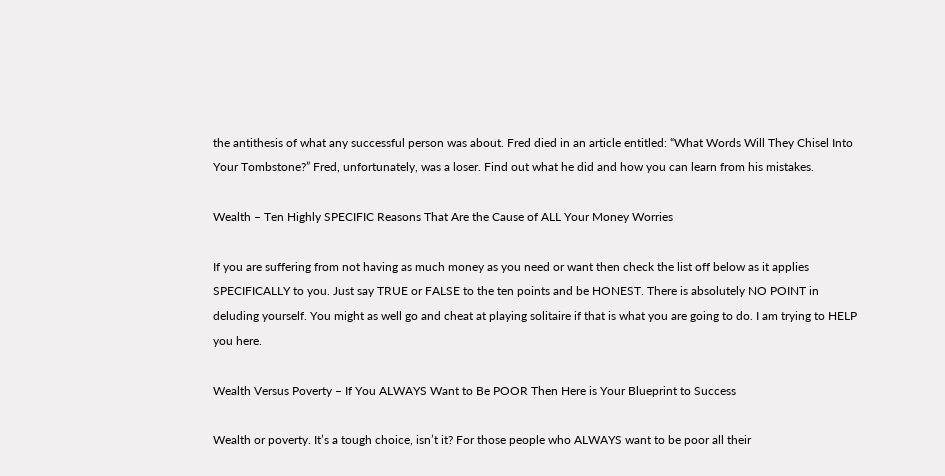the antithesis of what any successful person was about. Fred died in an article entitled: “What Words Will They Chisel Into Your Tombstone?” Fred, unfortunately, was a loser. Find out what he did and how you can learn from his mistakes.

Wealth – Ten Highly SPECIFIC Reasons That Are the Cause of ALL Your Money Worries

If you are suffering from not having as much money as you need or want then check the list off below as it applies SPECIFICALLY to you. Just say TRUE or FALSE to the ten points and be HONEST. There is absolutely NO POINT in deluding yourself. You might as well go and cheat at playing solitaire if that is what you are going to do. I am trying to HELP you here.

Wealth Versus Poverty – If You ALWAYS Want to Be POOR Then Here is Your Blueprint to Success

Wealth or poverty. It’s a tough choice, isn’t it? For those people who ALWAYS want to be poor all their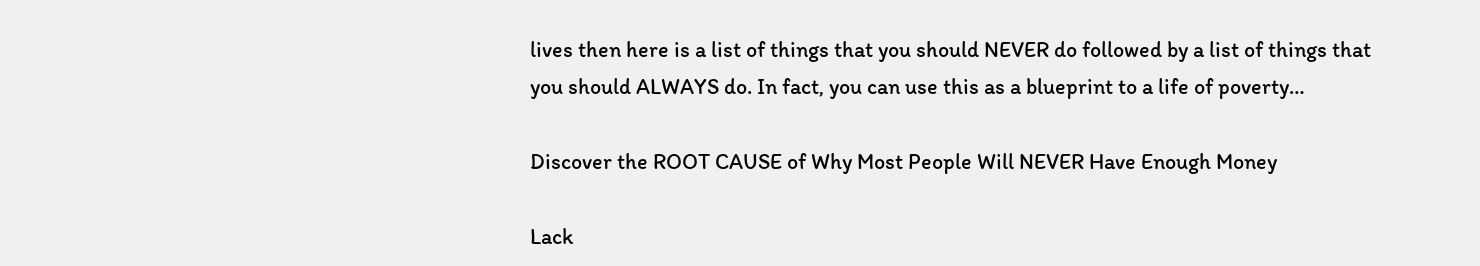lives then here is a list of things that you should NEVER do followed by a list of things that you should ALWAYS do. In fact, you can use this as a blueprint to a life of poverty…

Discover the ROOT CAUSE of Why Most People Will NEVER Have Enough Money

Lack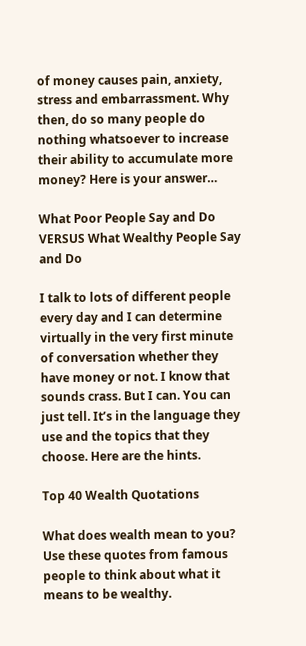of money causes pain, anxiety, stress and embarrassment. Why then, do so many people do nothing whatsoever to increase their ability to accumulate more money? Here is your answer…

What Poor People Say and Do VERSUS What Wealthy People Say and Do

I talk to lots of different people every day and I can determine virtually in the very first minute of conversation whether they have money or not. I know that sounds crass. But I can. You can just tell. It’s in the language they use and the topics that they choose. Here are the hints.

Top 40 Wealth Quotations

What does wealth mean to you? Use these quotes from famous people to think about what it means to be wealthy.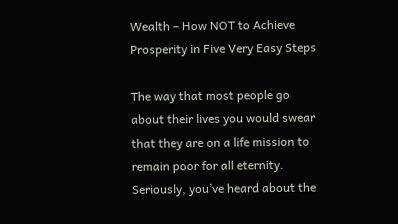Wealth – How NOT to Achieve Prosperity in Five Very Easy Steps

The way that most people go about their lives you would swear that they are on a life mission to remain poor for all eternity. Seriously, you’ve heard about the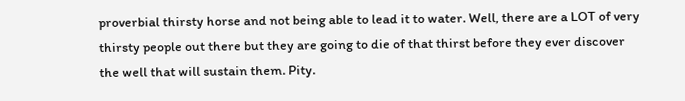proverbial thirsty horse and not being able to lead it to water. Well, there are a LOT of very thirsty people out there but they are going to die of that thirst before they ever discover the well that will sustain them. Pity.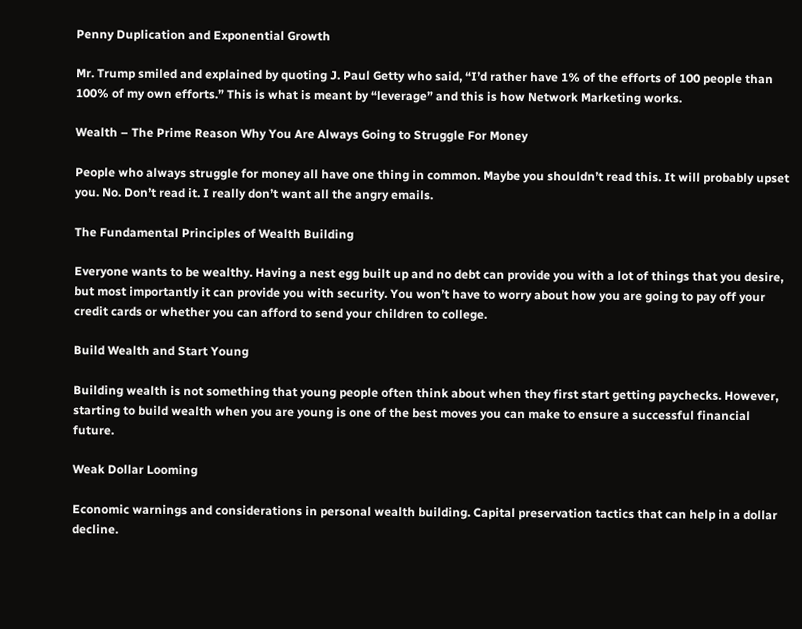Penny Duplication and Exponential Growth

Mr. Trump smiled and explained by quoting J. Paul Getty who said, “I’d rather have 1% of the efforts of 100 people than 100% of my own efforts.” This is what is meant by “leverage” and this is how Network Marketing works.

Wealth – The Prime Reason Why You Are Always Going to Struggle For Money

People who always struggle for money all have one thing in common. Maybe you shouldn’t read this. It will probably upset you. No. Don’t read it. I really don’t want all the angry emails.

The Fundamental Principles of Wealth Building

Everyone wants to be wealthy. Having a nest egg built up and no debt can provide you with a lot of things that you desire, but most importantly it can provide you with security. You won’t have to worry about how you are going to pay off your credit cards or whether you can afford to send your children to college.

Build Wealth and Start Young

Building wealth is not something that young people often think about when they first start getting paychecks. However, starting to build wealth when you are young is one of the best moves you can make to ensure a successful financial future.

Weak Dollar Looming

Economic warnings and considerations in personal wealth building. Capital preservation tactics that can help in a dollar decline.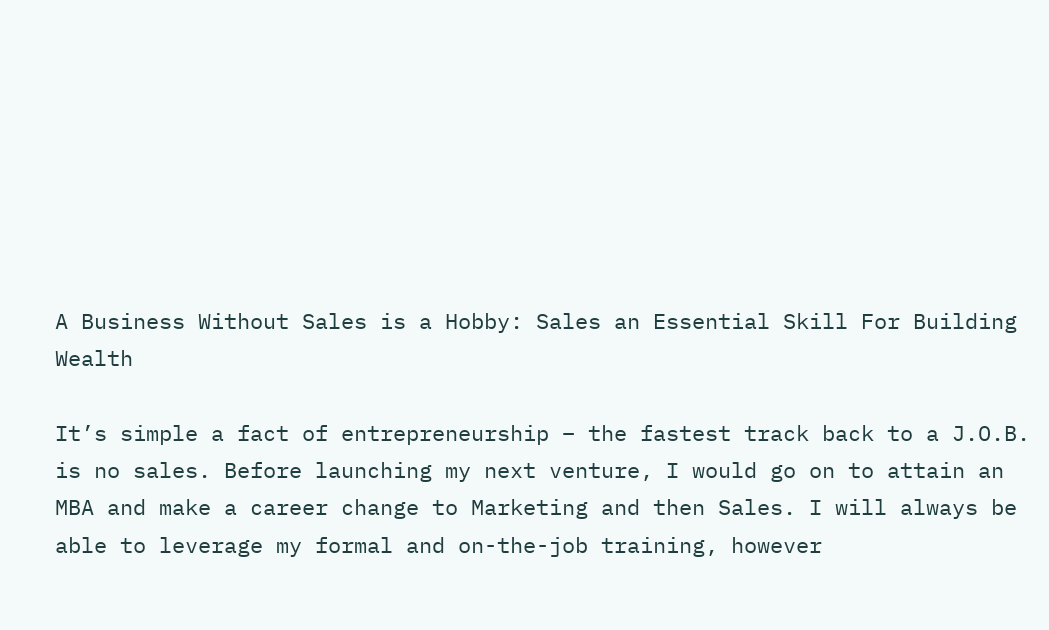A Business Without Sales is a Hobby: Sales an Essential Skill For Building Wealth

It’s simple a fact of entrepreneurship – the fastest track back to a J.O.B. is no sales. Before launching my next venture, I would go on to attain an MBA and make a career change to Marketing and then Sales. I will always be able to leverage my formal and on-the-job training, however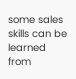some sales skills can be learned from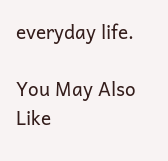everyday life.

You May Also Like